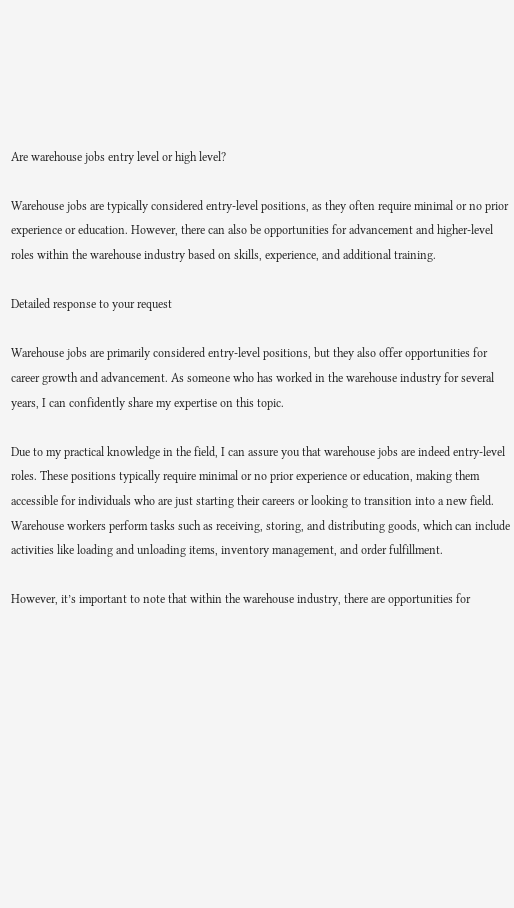Are warehouse jobs entry level or high level?

Warehouse jobs are typically considered entry-level positions, as they often require minimal or no prior experience or education. However, there can also be opportunities for advancement and higher-level roles within the warehouse industry based on skills, experience, and additional training.

Detailed response to your request

Warehouse jobs are primarily considered entry-level positions, but they also offer opportunities for career growth and advancement. As someone who has worked in the warehouse industry for several years, I can confidently share my expertise on this topic.

Due to my practical knowledge in the field, I can assure you that warehouse jobs are indeed entry-level roles. These positions typically require minimal or no prior experience or education, making them accessible for individuals who are just starting their careers or looking to transition into a new field. Warehouse workers perform tasks such as receiving, storing, and distributing goods, which can include activities like loading and unloading items, inventory management, and order fulfillment.

However, it’s important to note that within the warehouse industry, there are opportunities for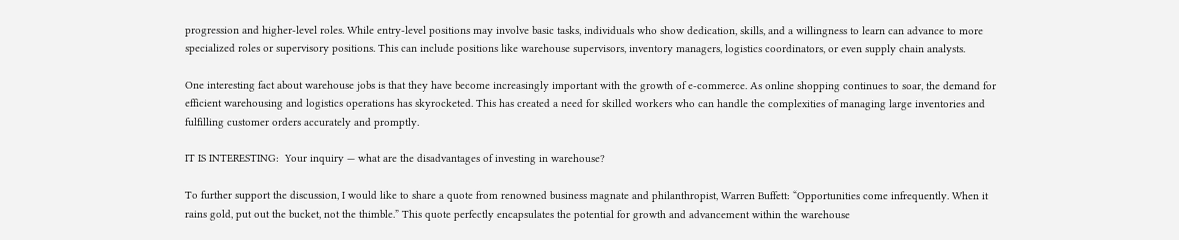progression and higher-level roles. While entry-level positions may involve basic tasks, individuals who show dedication, skills, and a willingness to learn can advance to more specialized roles or supervisory positions. This can include positions like warehouse supervisors, inventory managers, logistics coordinators, or even supply chain analysts.

One interesting fact about warehouse jobs is that they have become increasingly important with the growth of e-commerce. As online shopping continues to soar, the demand for efficient warehousing and logistics operations has skyrocketed. This has created a need for skilled workers who can handle the complexities of managing large inventories and fulfilling customer orders accurately and promptly.

IT IS INTERESTING:  Your inquiry — what are the disadvantages of investing in warehouse?

To further support the discussion, I would like to share a quote from renowned business magnate and philanthropist, Warren Buffett: “Opportunities come infrequently. When it rains gold, put out the bucket, not the thimble.” This quote perfectly encapsulates the potential for growth and advancement within the warehouse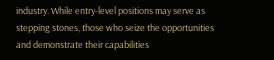industry. While entry-level positions may serve as stepping stones, those who seize the opportunities and demonstrate their capabilities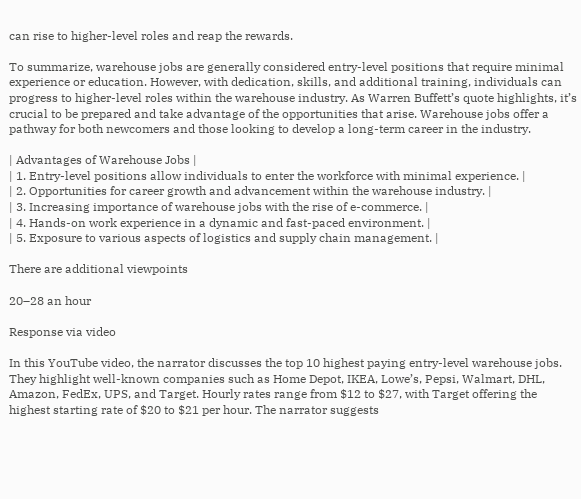can rise to higher-level roles and reap the rewards.

To summarize, warehouse jobs are generally considered entry-level positions that require minimal experience or education. However, with dedication, skills, and additional training, individuals can progress to higher-level roles within the warehouse industry. As Warren Buffett’s quote highlights, it’s crucial to be prepared and take advantage of the opportunities that arise. Warehouse jobs offer a pathway for both newcomers and those looking to develop a long-term career in the industry.

| Advantages of Warehouse Jobs |
| 1. Entry-level positions allow individuals to enter the workforce with minimal experience. |
| 2. Opportunities for career growth and advancement within the warehouse industry. |
| 3. Increasing importance of warehouse jobs with the rise of e-commerce. |
| 4. Hands-on work experience in a dynamic and fast-paced environment. |
| 5. Exposure to various aspects of logistics and supply chain management. |

There are additional viewpoints

20–28 an hour

Response via video

In this YouTube video, the narrator discusses the top 10 highest paying entry-level warehouse jobs. They highlight well-known companies such as Home Depot, IKEA, Lowe’s, Pepsi, Walmart, DHL, Amazon, FedEx, UPS, and Target. Hourly rates range from $12 to $27, with Target offering the highest starting rate of $20 to $21 per hour. The narrator suggests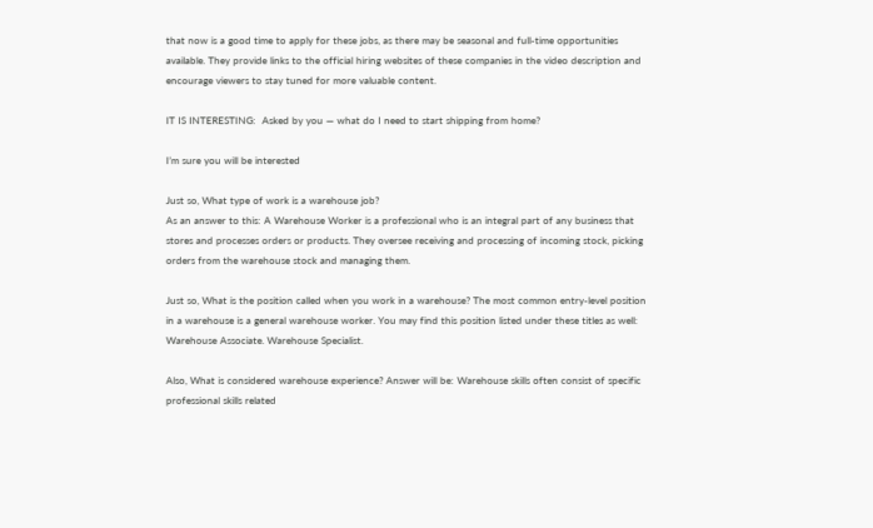that now is a good time to apply for these jobs, as there may be seasonal and full-time opportunities available. They provide links to the official hiring websites of these companies in the video description and encourage viewers to stay tuned for more valuable content.

IT IS INTERESTING:  Asked by you — what do I need to start shipping from home?

I’m sure you will be interested

Just so, What type of work is a warehouse job?
As an answer to this: A Warehouse Worker is a professional who is an integral part of any business that stores and processes orders or products. They oversee receiving and processing of incoming stock, picking orders from the warehouse stock and managing them.

Just so, What is the position called when you work in a warehouse? The most common entry-level position in a warehouse is a general warehouse worker. You may find this position listed under these titles as well: Warehouse Associate. Warehouse Specialist.

Also, What is considered warehouse experience? Answer will be: Warehouse skills often consist of specific professional skills related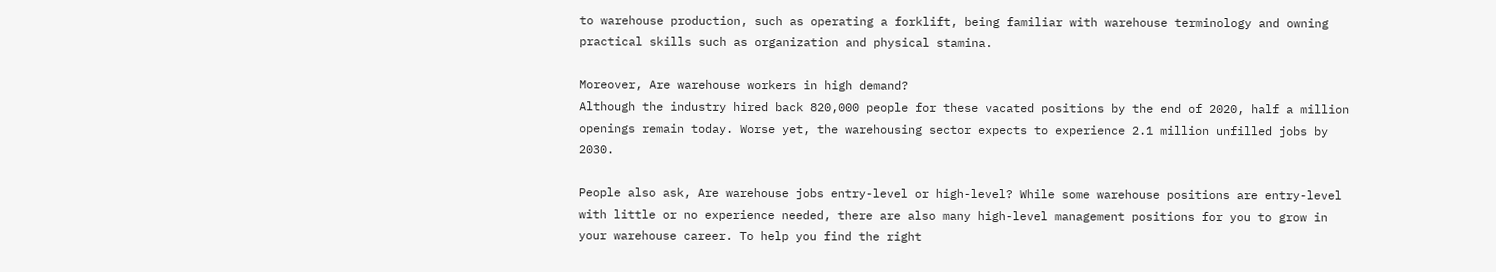to warehouse production, such as operating a forklift, being familiar with warehouse terminology and owning practical skills such as organization and physical stamina.

Moreover, Are warehouse workers in high demand?
Although the industry hired back 820,000 people for these vacated positions by the end of 2020, half a million openings remain today. Worse yet, the warehousing sector expects to experience 2.1 million unfilled jobs by 2030.

People also ask, Are warehouse jobs entry-level or high-level? While some warehouse positions are entry-level with little or no experience needed, there are also many high-level management positions for you to grow in your warehouse career. To help you find the right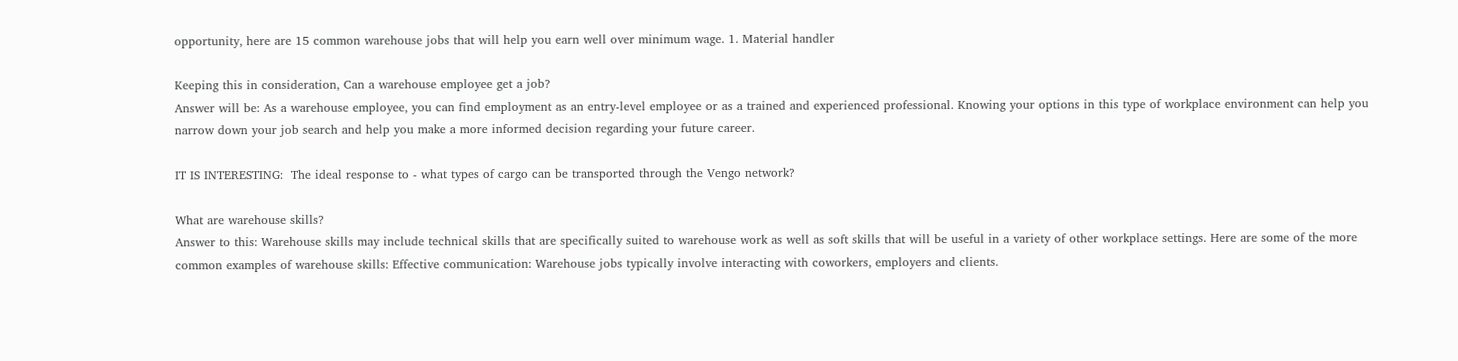opportunity, here are 15 common warehouse jobs that will help you earn well over minimum wage. 1. Material handler

Keeping this in consideration, Can a warehouse employee get a job?
Answer will be: As a warehouse employee, you can find employment as an entry-level employee or as a trained and experienced professional. Knowing your options in this type of workplace environment can help you narrow down your job search and help you make a more informed decision regarding your future career.

IT IS INTERESTING:  The ideal response to - what types of cargo can be transported through the Vengo network?

What are warehouse skills?
Answer to this: Warehouse skills may include technical skills that are specifically suited to warehouse work as well as soft skills that will be useful in a variety of other workplace settings. Here are some of the more common examples of warehouse skills: Effective communication: Warehouse jobs typically involve interacting with coworkers, employers and clients.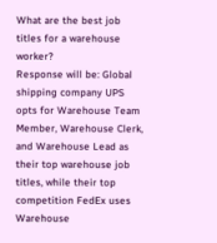What are the best job titles for a warehouse worker?
Response will be: Global shipping company UPS opts for Warehouse Team Member, Warehouse Clerk, and Warehouse Lead as their top warehouse job titles, while their top competition FedEx uses Warehouse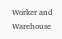Worker and Warehouse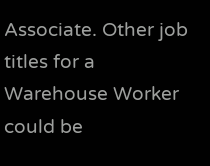Associate. Other job titles for a Warehouse Worker could be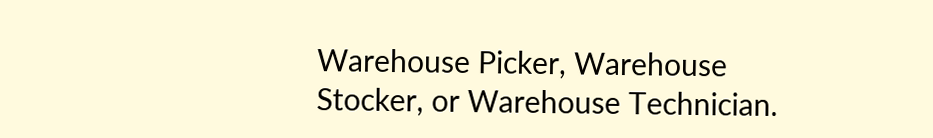Warehouse Picker, Warehouse Stocker, or Warehouse Technician.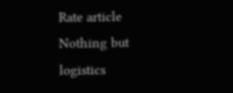Rate article
Nothing but logistics